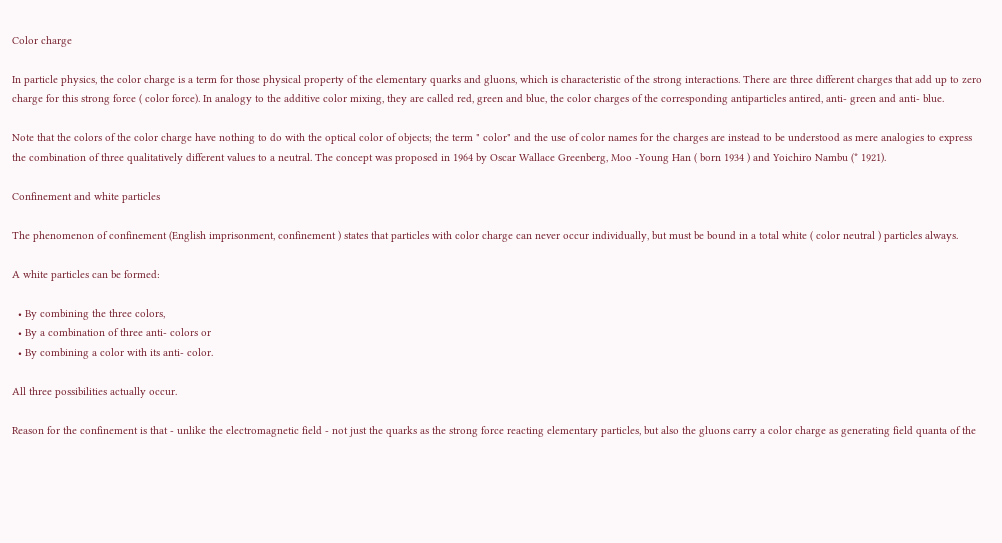Color charge

In particle physics, the color charge is a term for those physical property of the elementary quarks and gluons, which is characteristic of the strong interactions. There are three different charges that add up to zero charge for this strong force ( color force). In analogy to the additive color mixing, they are called red, green and blue, the color charges of the corresponding antiparticles antired, anti- green and anti- blue.

Note that the colors of the color charge have nothing to do with the optical color of objects; the term " color" and the use of color names for the charges are instead to be understood as mere analogies to express the combination of three qualitatively different values to a neutral. The concept was proposed in 1964 by Oscar Wallace Greenberg, Moo -Young Han ( born 1934 ) and Yoichiro Nambu (* 1921).

Confinement and white particles

The phenomenon of confinement (English imprisonment, confinement ) states that particles with color charge can never occur individually, but must be bound in a total white ( color neutral ) particles always.

A white particles can be formed:

  • By combining the three colors,
  • By a combination of three anti- colors or
  • By combining a color with its anti- color.

All three possibilities actually occur.

Reason for the confinement is that - unlike the electromagnetic field - not just the quarks as the strong force reacting elementary particles, but also the gluons carry a color charge as generating field quanta of the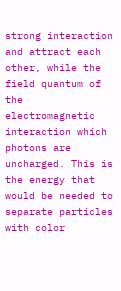strong interaction and attract each other, while the field quantum of the electromagnetic interaction which photons are uncharged. This is the energy that would be needed to separate particles with color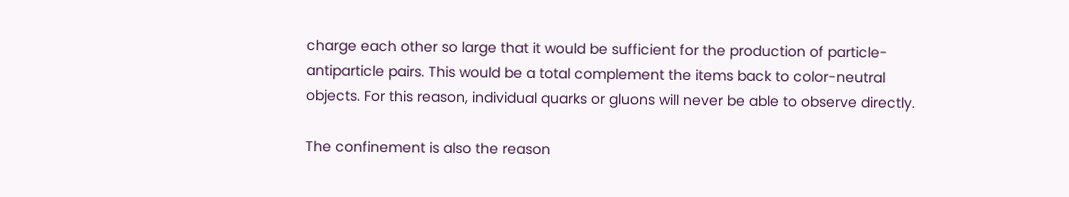charge each other so large that it would be sufficient for the production of particle-antiparticle pairs. This would be a total complement the items back to color-neutral objects. For this reason, individual quarks or gluons will never be able to observe directly.

The confinement is also the reason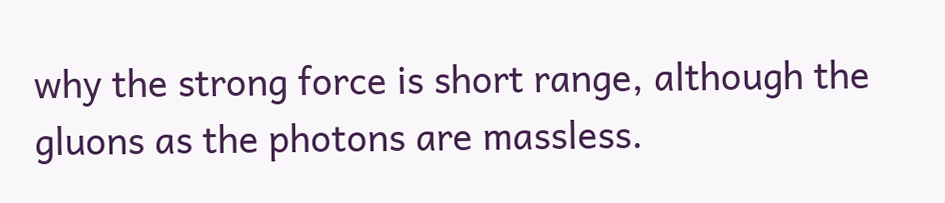why the strong force is short range, although the gluons as the photons are massless.